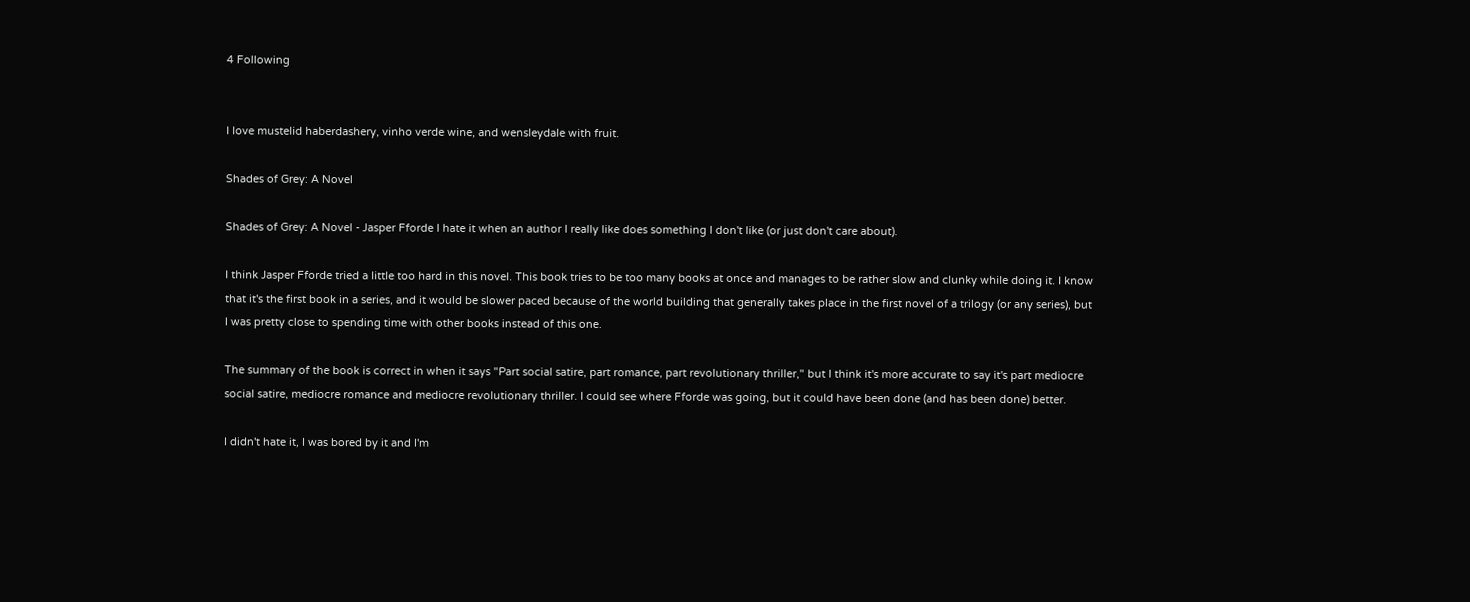4 Following


I love mustelid haberdashery, vinho verde wine, and wensleydale with fruit.

Shades of Grey: A Novel

Shades of Grey: A Novel - Jasper Fforde I hate it when an author I really like does something I don't like (or just don't care about).

I think Jasper Fforde tried a little too hard in this novel. This book tries to be too many books at once and manages to be rather slow and clunky while doing it. I know that it's the first book in a series, and it would be slower paced because of the world building that generally takes place in the first novel of a trilogy (or any series), but I was pretty close to spending time with other books instead of this one.

The summary of the book is correct in when it says "Part social satire, part romance, part revolutionary thriller," but I think it's more accurate to say it's part mediocre social satire, mediocre romance and mediocre revolutionary thriller. I could see where Fforde was going, but it could have been done (and has been done) better.

I didn't hate it, I was bored by it and I'm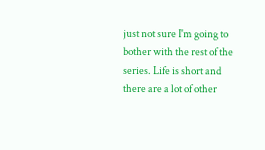just not sure I'm going to bother with the rest of the series. Life is short and there are a lot of other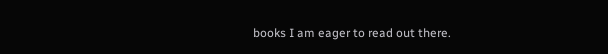books I am eager to read out there.